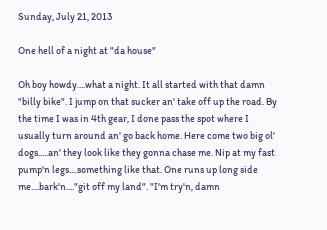Sunday, July 21, 2013

One hell of a night at "da house"

Oh boy howdy....what a night. It all started with that damn "billy bike". I jump on that sucker an' take off up the road. By the time I was in 4th gear, I done pass the spot where I usually turn around an' go back home. Here come two big ol' dogs.....an' they look like they gonna chase me. Nip at my fast pump'n legs....something like that. One runs up long side me....bark'n...."git off my land". "I'm try'n, damn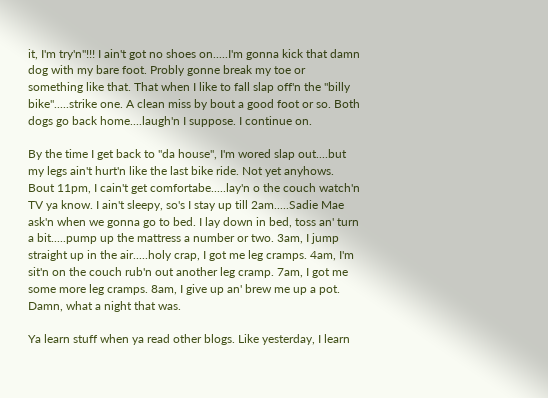it, I'm try'n"!!! I ain't got no shoes on.....I'm gonna kick that damn dog with my bare foot. Probly gonne break my toe or something like that. That when I like to fall slap off'n the "billy bike".....strike one. A clean miss by bout a good foot or so. Both dogs go back home....laugh'n I suppose. I continue on.

By the time I get back to "da house", I'm wored slap out....but my legs ain't hurt'n like the last bike ride. Not yet anyhows. Bout 11pm, I cain't get comfortabe.....lay'n o the couch watch'n TV ya know. I ain't sleepy, so's I stay up till 2am.....Sadie Mae ask'n when we gonna go to bed. I lay down in bed, toss an' turn a bit.....pump up the mattress a number or two. 3am, I jump straight up in the air.....holy crap, I got me leg cramps. 4am, I'm sit'n on the couch rub'n out another leg cramp. 7am, I got me some more leg cramps. 8am, I give up an' brew me up a pot. Damn, what a night that was.

Ya learn stuff when ya read other blogs. Like yesterday, I learn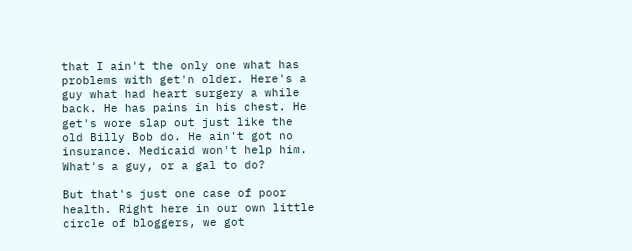that I ain't the only one what has problems with get'n older. Here's a guy what had heart surgery a while back. He has pains in his chest. He get's wore slap out just like the old Billy Bob do. He ain't got no insurance. Medicaid won't help him. What's a guy, or a gal to do?

But that's just one case of poor health. Right here in our own little circle of bloggers, we got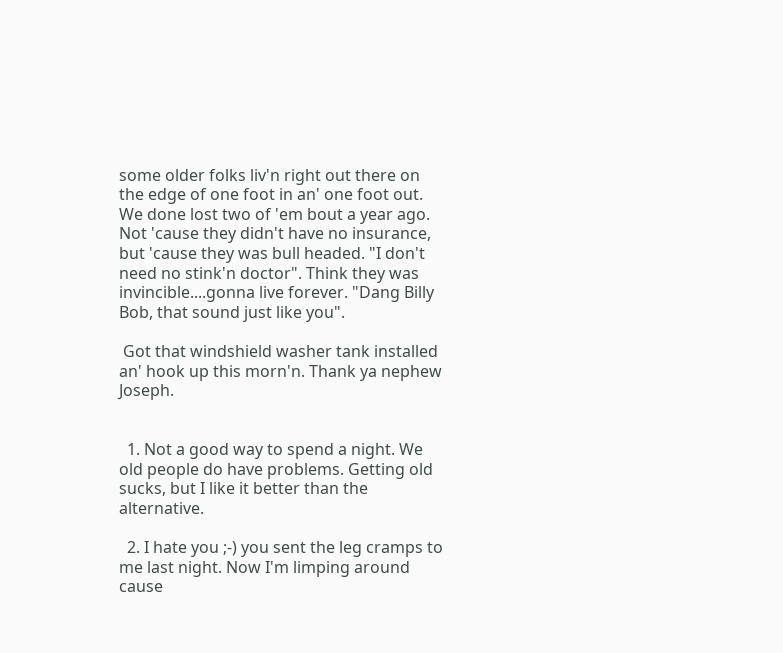some older folks liv'n right out there on the edge of one foot in an' one foot out. We done lost two of 'em bout a year ago. Not 'cause they didn't have no insurance, but 'cause they was bull headed. "I don't need no stink'n doctor". Think they was invincible....gonna live forever. "Dang Billy Bob, that sound just like you".

 Got that windshield washer tank installed an' hook up this morn'n. Thank ya nephew Joseph.


  1. Not a good way to spend a night. We old people do have problems. Getting old sucks, but I like it better than the alternative.

  2. I hate you ;-) you sent the leg cramps to me last night. Now I'm limping around cause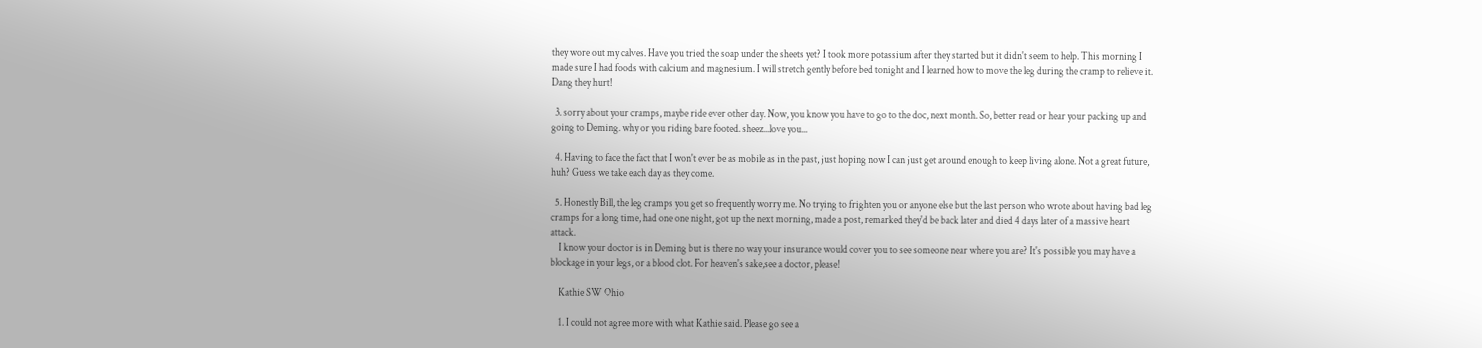they wore out my calves. Have you tried the soap under the sheets yet? I took more potassium after they started but it didn't seem to help. This morning I made sure I had foods with calcium and magnesium. I will stretch gently before bed tonight and I learned how to move the leg during the cramp to relieve it. Dang they hurt!

  3. sorry about your cramps, maybe ride ever other day. Now, you know you have to go to the doc, next month. So, better read or hear your packing up and going to Deming. why or you riding bare footed. sheez...love you...

  4. Having to face the fact that I won't ever be as mobile as in the past, just hoping now I can just get around enough to keep living alone. Not a great future, huh? Guess we take each day as they come.

  5. Honestly Bill, the leg cramps you get so frequently worry me. No trying to frighten you or anyone else but the last person who wrote about having bad leg cramps for a long time, had one one night, got up the next morning, made a post, remarked they'd be back later and died 4 days later of a massive heart attack.
    I know your doctor is in Deming but is there no way your insurance would cover you to see someone near where you are? It's possible you may have a blockage in your legs, or a blood clot. For heaven's sake,see a doctor, please!

    Kathie SW Ohio

    1. I could not agree more with what Kathie said. Please go see a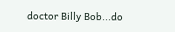doctor Billy Bob...do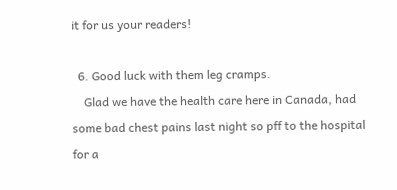it for us your readers!

  6. Good luck with them leg cramps.
    Glad we have the health care here in Canada, had some bad chest pains last night so pff to the hospital for a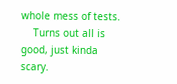whole mess of tests.
    Turns out all is good, just kinda scary.